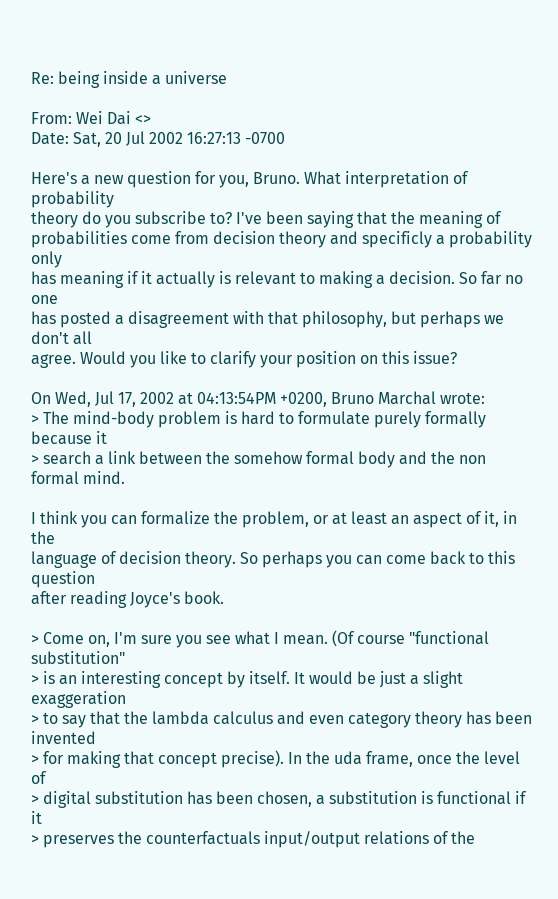Re: being inside a universe

From: Wei Dai <>
Date: Sat, 20 Jul 2002 16:27:13 -0700

Here's a new question for you, Bruno. What interpretation of probability
theory do you subscribe to? I've been saying that the meaning of
probabilities come from decision theory and specificly a probability only
has meaning if it actually is relevant to making a decision. So far no one
has posted a disagreement with that philosophy, but perhaps we don't all
agree. Would you like to clarify your position on this issue?

On Wed, Jul 17, 2002 at 04:13:54PM +0200, Bruno Marchal wrote:
> The mind-body problem is hard to formulate purely formally because it
> search a link between the somehow formal body and the non formal mind.

I think you can formalize the problem, or at least an aspect of it, in the
language of decision theory. So perhaps you can come back to this question
after reading Joyce's book.

> Come on, I'm sure you see what I mean. (Of course "functional substitution"
> is an interesting concept by itself. It would be just a slight exaggeration
> to say that the lambda calculus and even category theory has been invented
> for making that concept precise). In the uda frame, once the level of
> digital substitution has been chosen, a substitution is functional if it
> preserves the counterfactuals input/output relations of the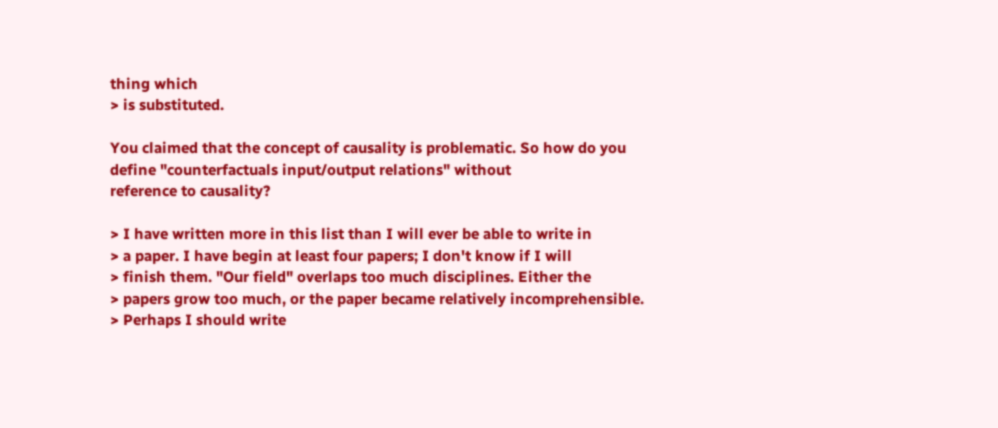thing which
> is substituted.

You claimed that the concept of causality is problematic. So how do you
define "counterfactuals input/output relations" without
reference to causality?

> I have written more in this list than I will ever be able to write in
> a paper. I have begin at least four papers; I don't know if I will
> finish them. "Our field" overlaps too much disciplines. Either the
> papers grow too much, or the paper became relatively incomprehensible.
> Perhaps I should write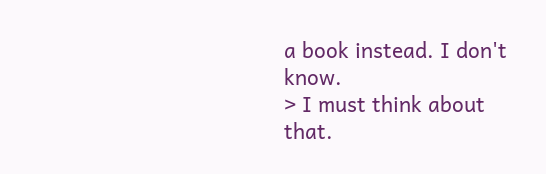a book instead. I don't know.
> I must think about that.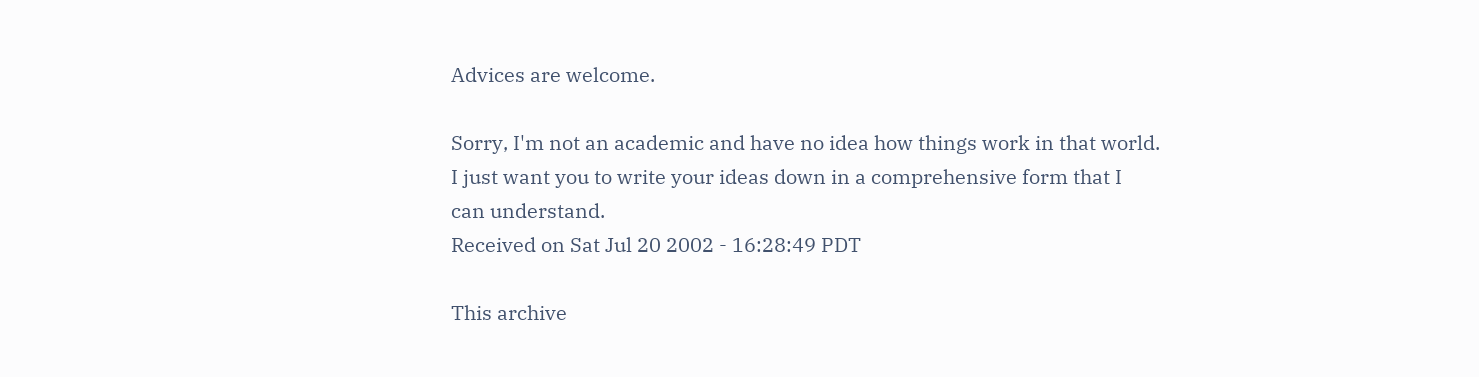Advices are welcome.

Sorry, I'm not an academic and have no idea how things work in that world.
I just want you to write your ideas down in a comprehensive form that I
can understand.
Received on Sat Jul 20 2002 - 16:28:49 PDT

This archive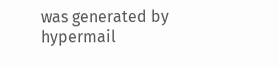was generated by hypermail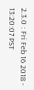2.3.0 : Fri Feb 16 2018 - 13:20:07 PST